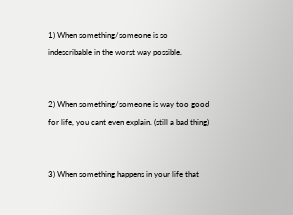1) When something/someone is so indescribable in the worst way possible.


2) When something/someone is way too good for life, you cant even explain. (still a bad thing)


3) When something happens in your life that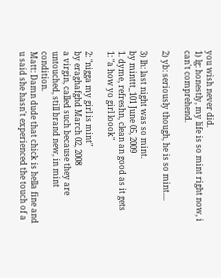you wish never did.
1) lg: honestly, my life is so mint right now, i can't comprehend.

2) yb: seriously though, he is so mint....

3) lh: last night was so mint.
by minttt_101 June 05, 2009
1. dyme, refreshn, clean an good as it gets
1: "a how yo girl loook"

2: "nigga my girl is mint"
by eraghafghd March 02, 2008
a virgin, called such because they are untouched, still brand new, in mint condition.
Matt: Damn dude that chick is hella fine and u said she hasn't experienced the touch of a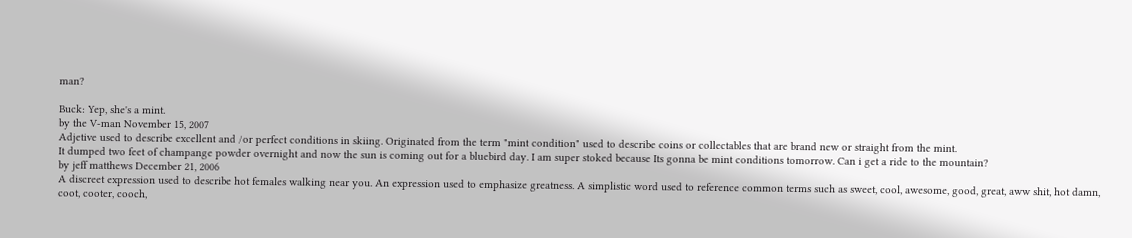man?

Buck: Yep, she's a mint.
by the V-man November 15, 2007
Adjetive used to describe excellent and /or perfect conditions in skiing. Originated from the term "mint condition" used to describe coins or collectables that are brand new or straight from the mint.
It dumped two feet of champange powder overnight and now the sun is coming out for a bluebird day. I am super stoked because Its gonna be mint conditions tomorrow. Can i get a ride to the mountain?
by jeff matthews December 21, 2006
A discreet expression used to describe hot females walking near you. An expression used to emphasize greatness. A simplistic word used to reference common terms such as sweet, cool, awesome, good, great, aww shit, hot damn, coot, cooter, cooch,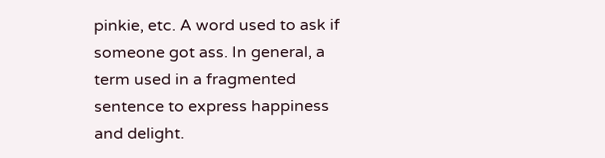pinkie, etc. A word used to ask if someone got ass. In general, a term used in a fragmented sentence to express happiness and delight.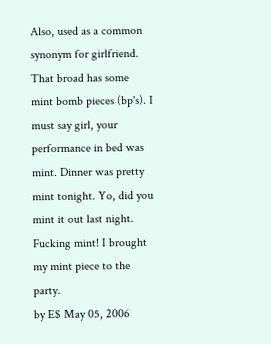Also, used as a common synonym for girlfriend.
That broad has some mint bomb pieces (bp's). I must say girl, your performance in bed was mint. Dinner was pretty mint tonight. Yo, did you mint it out last night. Fucking mint! I brought my mint piece to the party.
by E$ May 05, 2006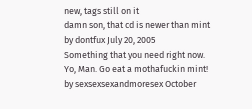new, tags still on it
damn son, that cd is newer than mint
by dontfux July 20, 2005
Something that you need right now.
Yo, Man. Go eat a mothafuckin mint!
by sexsexsexandmoresex October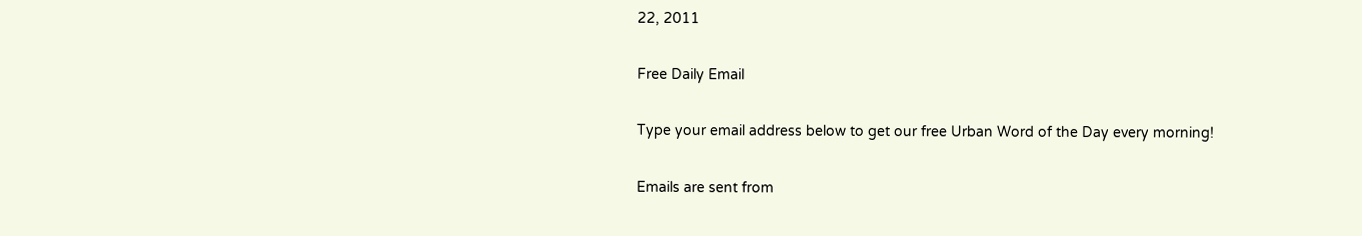22, 2011

Free Daily Email

Type your email address below to get our free Urban Word of the Day every morning!

Emails are sent from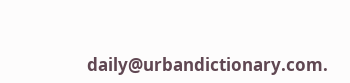daily@urbandictionary.com.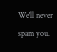We'll never spam you.